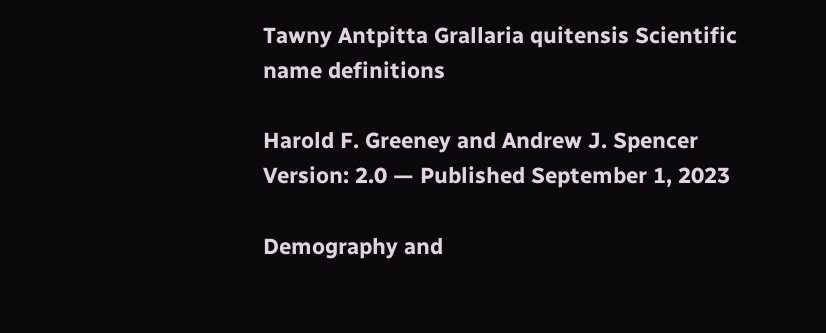Tawny Antpitta Grallaria quitensis Scientific name definitions

Harold F. Greeney and Andrew J. Spencer
Version: 2.0 — Published September 1, 2023

Demography and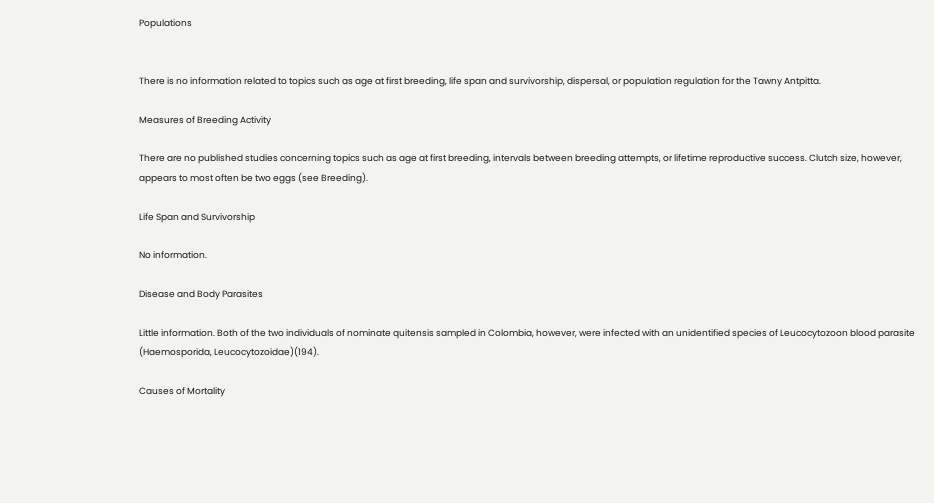Populations


There is no information related to topics such as age at first breeding, life span and survivorship, dispersal, or population regulation for the Tawny Antpitta.

Measures of Breeding Activity

There are no published studies concerning topics such as age at first breeding, intervals between breeding attempts, or lifetime reproductive success. Clutch size, however, appears to most often be two eggs (see Breeding).

Life Span and Survivorship

No information.

Disease and Body Parasites

Little information. Both of the two individuals of nominate quitensis sampled in Colombia, however, were infected with an unidentified species of Leucocytozoon blood parasite (Haemosporida, Leucocytozoidae)(194).

Causes of Mortality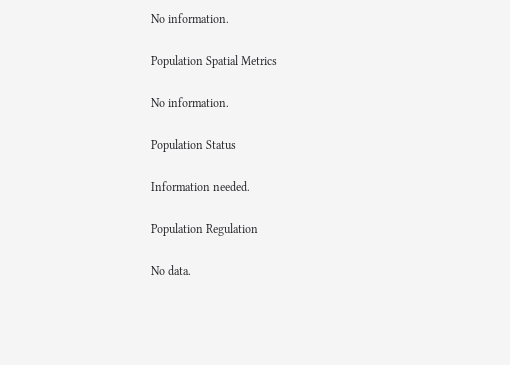No information.

Population Spatial Metrics

No information.

Population Status

Information needed.

Population Regulation

No data.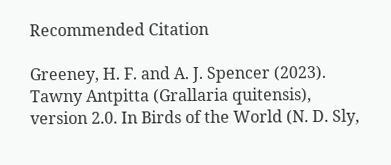Recommended Citation

Greeney, H. F. and A. J. Spencer (2023). Tawny Antpitta (Grallaria quitensis), version 2.0. In Birds of the World (N. D. Sly,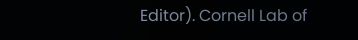Editor). Cornell Lab of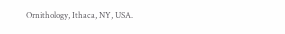Ornithology, Ithaca, NY, USA.